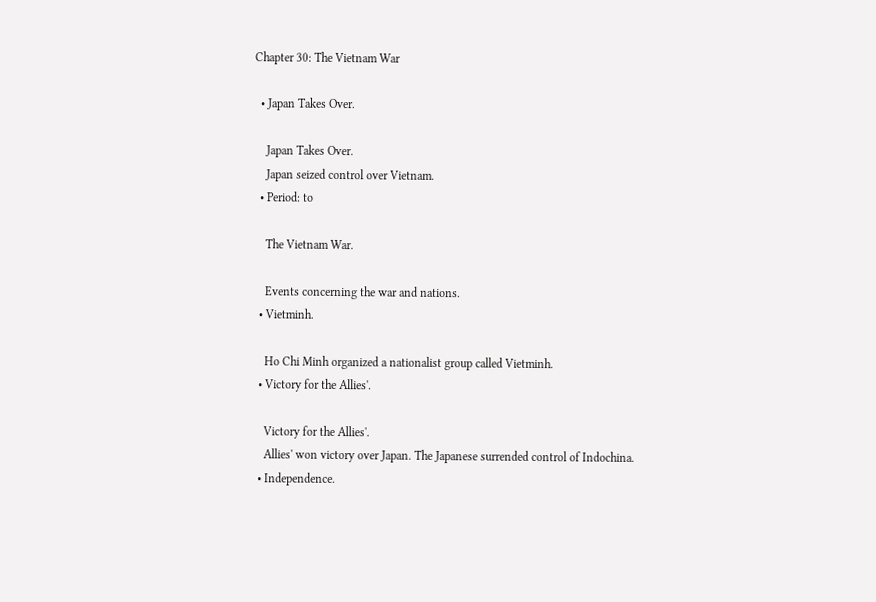Chapter 30: The Vietnam War

  • Japan Takes Over.

    Japan Takes Over.
    Japan seized control over Vietnam.
  • Period: to

    The Vietnam War.

    Events concerning the war and nations.
  • Vietminh.

    Ho Chi Minh organized a nationalist group called Vietminh.
  • Victory for the Allies'.

    Victory for the Allies'.
    Allies' won victory over Japan. The Japanese surrended control of Indochina.
  • Independence.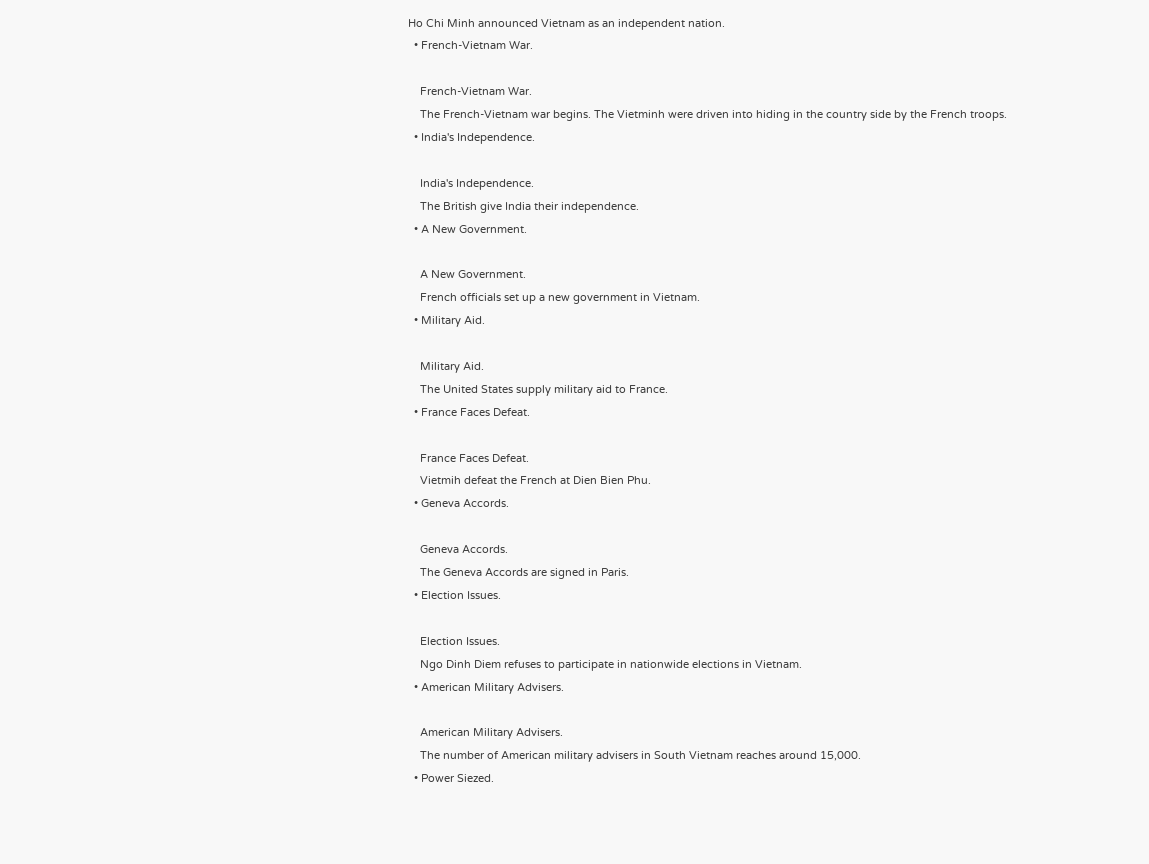Ho Chi Minh announced Vietnam as an independent nation.
  • French-Vietnam War.

    French-Vietnam War.
    The French-Vietnam war begins. The Vietminh were driven into hiding in the country side by the French troops.
  • India's Independence.

    India's Independence.
    The British give India their independence.
  • A New Government.

    A New Government.
    French officials set up a new government in Vietnam.
  • Military Aid.

    Military Aid.
    The United States supply military aid to France.
  • France Faces Defeat.

    France Faces Defeat.
    Vietmih defeat the French at Dien Bien Phu.
  • Geneva Accords.

    Geneva Accords.
    The Geneva Accords are signed in Paris.
  • Election Issues.

    Election Issues.
    Ngo Dinh Diem refuses to participate in nationwide elections in Vietnam.
  • American Military Advisers.

    American Military Advisers.
    The number of American military advisers in South Vietnam reaches around 15,000.
  • Power Siezed.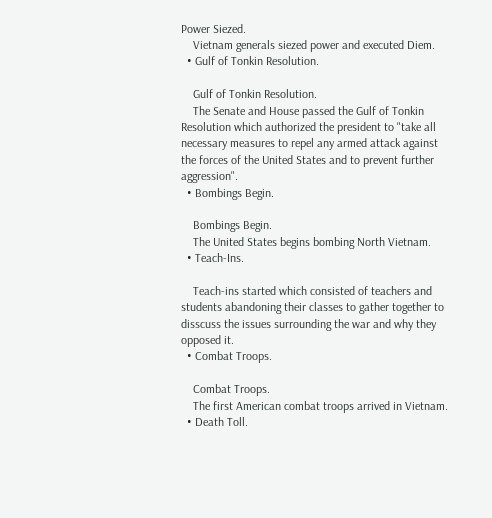Power Siezed.
    Vietnam generals siezed power and executed Diem.
  • Gulf of Tonkin Resolution.

    Gulf of Tonkin Resolution.
    The Senate and House passed the Gulf of Tonkin Resolution which authorized the president to "take all necessary measures to repel any armed attack against the forces of the United States and to prevent further aggression".
  • Bombings Begin.

    Bombings Begin.
    The United States begins bombing North Vietnam.
  • Teach-Ins.

    Teach-ins started which consisted of teachers and students abandoning their classes to gather together to disscuss the issues surrounding the war and why they opposed it.
  • Combat Troops.

    Combat Troops.
    The first American combat troops arrived in Vietnam.
  • Death Toll.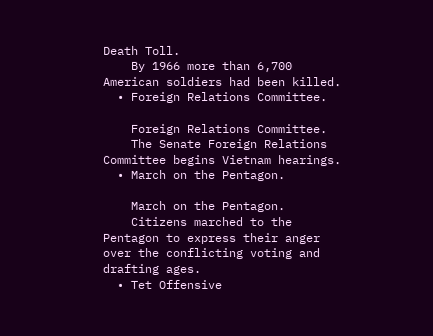Death Toll.
    By 1966 more than 6,700 American soldiers had been killed.
  • Foreign Relations Committee.

    Foreign Relations Committee.
    The Senate Foreign Relations Committee begins Vietnam hearings.
  • March on the Pentagon.

    March on the Pentagon.
    Citizens marched to the Pentagon to express their anger over the conflicting voting and drafting ages.
  • Tet Offensive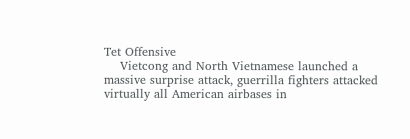Tet Offensive
    Vietcong and North Vietnamese launched a massive surprise attack, guerrilla fighters attacked virtually all American airbases in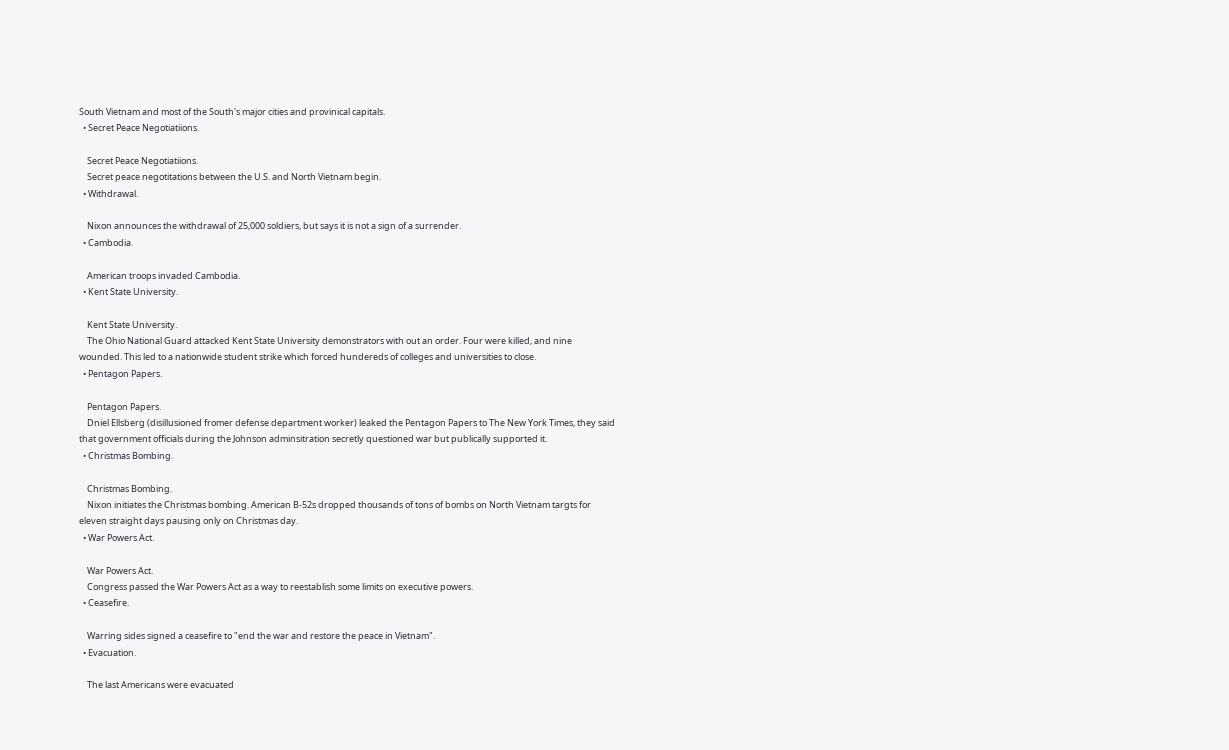South Vietnam and most of the South's major cities and provinical capitals.
  • Secret Peace Negotiatiions.

    Secret Peace Negotiatiions.
    Secret peace negotitations between the U.S. and North Vietnam begin.
  • Withdrawal.

    Nixon announces the withdrawal of 25,000 soldiers, but says it is not a sign of a surrender.
  • Cambodia.

    American troops invaded Cambodia.
  • Kent State University.

    Kent State University.
    The Ohio National Guard attacked Kent State University demonstrators with out an order. Four were killed, and nine wounded. This led to a nationwide student strike which forced hundereds of colleges and universities to close.
  • Pentagon Papers.

    Pentagon Papers.
    Dniel Ellsberg (disillusioned fromer defense department worker) leaked the Pentagon Papers to The New York Times, they said that government officials during the Johnson adminsitration secretly questioned war but publically supported it.
  • Christmas Bombing.

    Christmas Bombing.
    Nixon initiates the Christmas bombing. American B-52s dropped thousands of tons of bombs on North Vietnam targts for eleven straight days pausing only on Christmas day.
  • War Powers Act.

    War Powers Act.
    Congress passed the War Powers Act as a way to reestablish some limits on executive powers.
  • Ceasefire.

    Warring sides signed a ceasefire to "end the war and restore the peace in Vietnam".
  • Evacuation.

    The last Americans were evacuated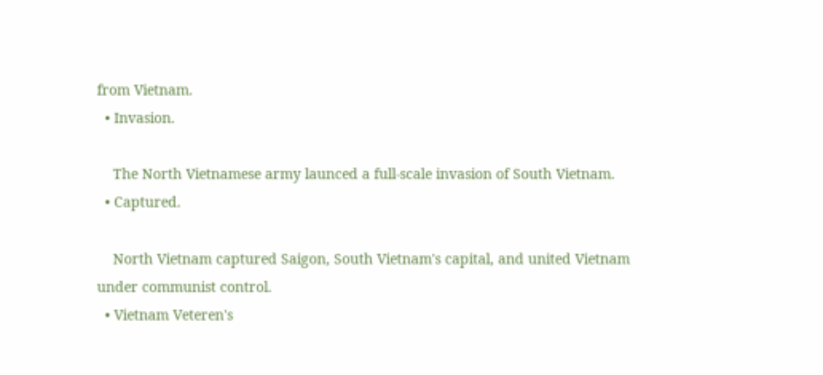from Vietnam.
  • Invasion.

    The North Vietnamese army launced a full-scale invasion of South Vietnam.
  • Captured.

    North Vietnam captured Saigon, South Vietnam's capital, and united Vietnam under communist control.
  • Vietnam Veteren's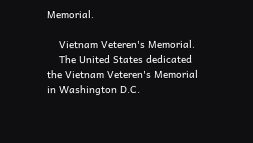Memorial.

    Vietnam Veteren's Memorial.
    The United States dedicated the Vietnam Veteren's Memorial in Washington D.C.